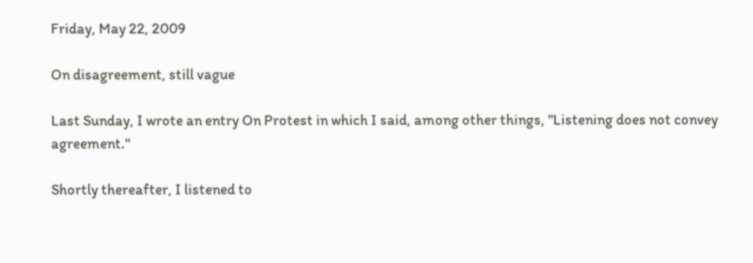Friday, May 22, 2009

On disagreement, still vague

Last Sunday, I wrote an entry On Protest in which I said, among other things, "Listening does not convey agreement."

Shortly thereafter, I listened to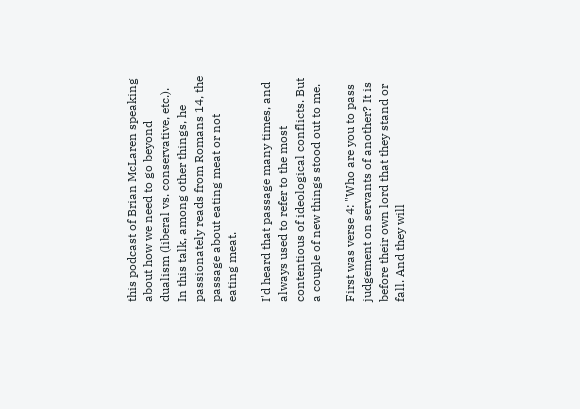this podcast of Brian McLaren speaking about how we need to go beyond dualism (liberal vs. conservative, etc.). In this talk, among other things, he passionately reads from Romans 14, the passage about eating meat or not eating meat.

I'd heard that passage many times, and always used to refer to the most contentious of ideological conflicts. But a couple of new things stood out to me.

First was verse 4: "Who are you to pass judgement on servants of another? It is before their own lord that they stand or fall. And they will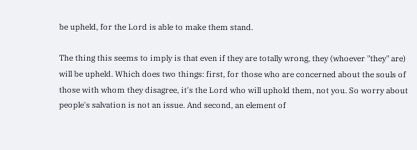be upheld, for the Lord is able to make them stand.

The thing this seems to imply is that even if they are totally wrong, they (whoever "they" are) will be upheld. Which does two things: first, for those who are concerned about the souls of those with whom they disagree, it's the Lord who will uphold them, not you. So worry about people's salvation is not an issue. And second, an element of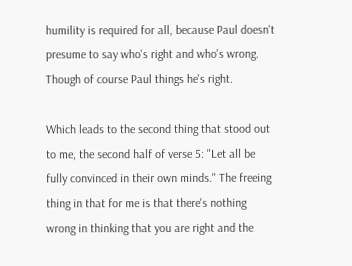humility is required for all, because Paul doesn't presume to say who's right and who's wrong. Though of course Paul things he's right.

Which leads to the second thing that stood out to me, the second half of verse 5: "Let all be fully convinced in their own minds." The freeing thing in that for me is that there's nothing wrong in thinking that you are right and the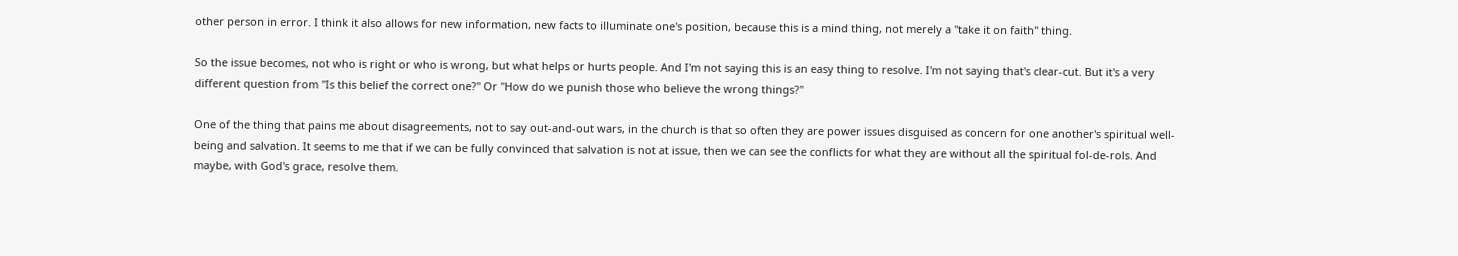other person in error. I think it also allows for new information, new facts to illuminate one's position, because this is a mind thing, not merely a "take it on faith" thing.

So the issue becomes, not who is right or who is wrong, but what helps or hurts people. And I'm not saying this is an easy thing to resolve. I'm not saying that's clear-cut. But it's a very different question from "Is this belief the correct one?" Or "How do we punish those who believe the wrong things?"

One of the thing that pains me about disagreements, not to say out-and-out wars, in the church is that so often they are power issues disguised as concern for one another's spiritual well-being and salvation. It seems to me that if we can be fully convinced that salvation is not at issue, then we can see the conflicts for what they are without all the spiritual fol-de-rols. And maybe, with God's grace, resolve them.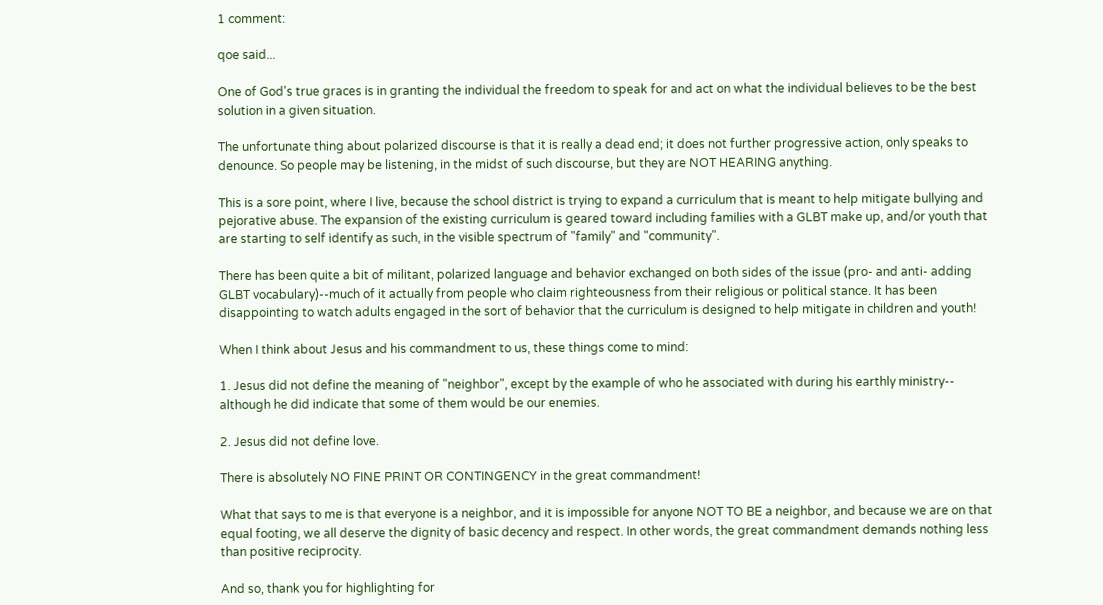1 comment:

qoe said...

One of God's true graces is in granting the individual the freedom to speak for and act on what the individual believes to be the best solution in a given situation.

The unfortunate thing about polarized discourse is that it is really a dead end; it does not further progressive action, only speaks to denounce. So people may be listening, in the midst of such discourse, but they are NOT HEARING anything.

This is a sore point, where I live, because the school district is trying to expand a curriculum that is meant to help mitigate bullying and pejorative abuse. The expansion of the existing curriculum is geared toward including families with a GLBT make up, and/or youth that are starting to self identify as such, in the visible spectrum of "family" and "community".

There has been quite a bit of militant, polarized language and behavior exchanged on both sides of the issue (pro- and anti- adding GLBT vocabulary)--much of it actually from people who claim righteousness from their religious or political stance. It has been disappointing to watch adults engaged in the sort of behavior that the curriculum is designed to help mitigate in children and youth!

When I think about Jesus and his commandment to us, these things come to mind:

1. Jesus did not define the meaning of "neighbor", except by the example of who he associated with during his earthly ministry-- although he did indicate that some of them would be our enemies.

2. Jesus did not define love.

There is absolutely NO FINE PRINT OR CONTINGENCY in the great commandment!

What that says to me is that everyone is a neighbor, and it is impossible for anyone NOT TO BE a neighbor, and because we are on that equal footing, we all deserve the dignity of basic decency and respect. In other words, the great commandment demands nothing less than positive reciprocity.

And so, thank you for highlighting for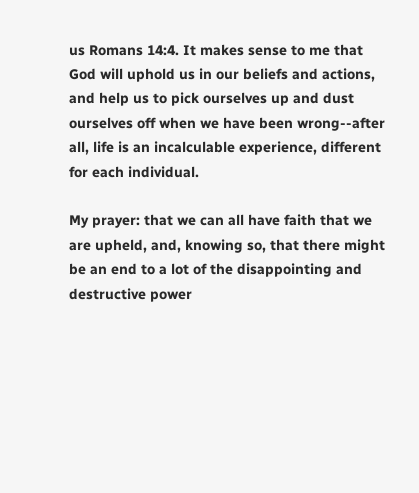us Romans 14:4. It makes sense to me that God will uphold us in our beliefs and actions, and help us to pick ourselves up and dust ourselves off when we have been wrong--after all, life is an incalculable experience, different for each individual.

My prayer: that we can all have faith that we are upheld, and, knowing so, that there might be an end to a lot of the disappointing and destructive power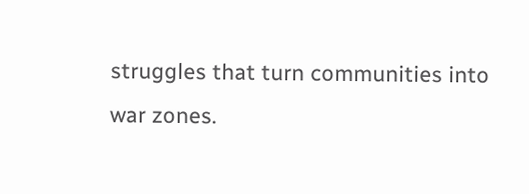struggles that turn communities into war zones.